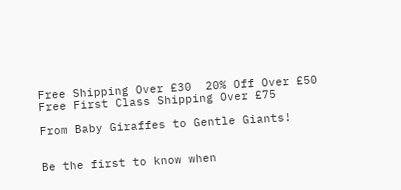Free Shipping Over £30  20% Off Over £50  Free First Class Shipping Over £75

From Baby Giraffes to Gentle Giants!


Be the first to know when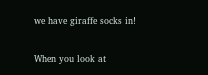we have giraffe socks in!

When you look at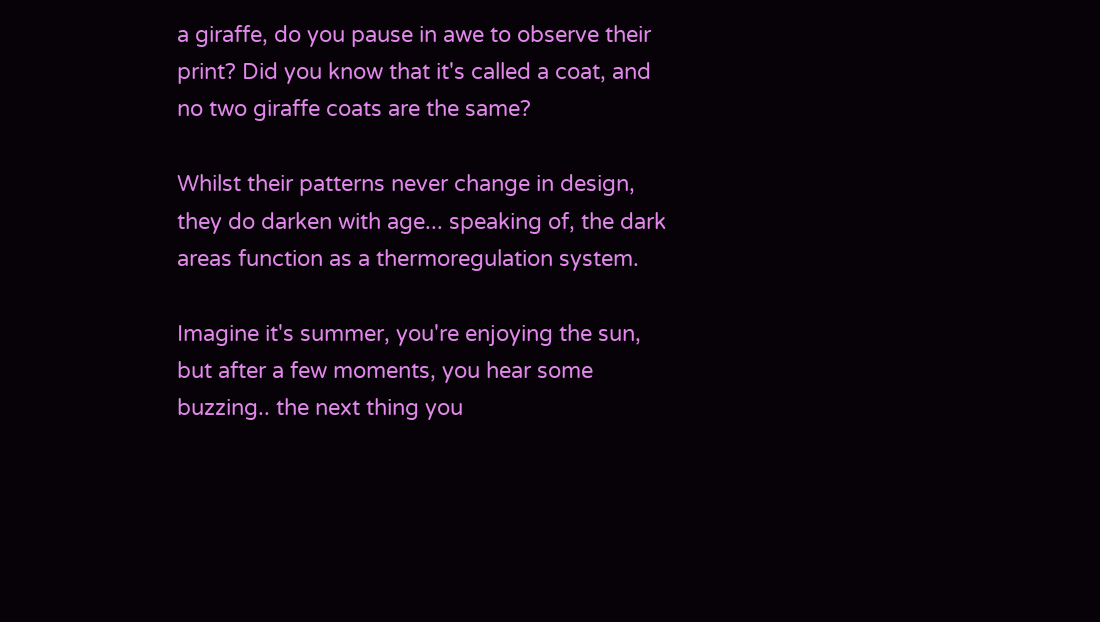a giraffe, do you pause in awe to observe their print? Did you know that it's called a coat, and no two giraffe coats are the same?

Whilst their patterns never change in design, they do darken with age... speaking of, the dark areas function as a thermoregulation system.

Imagine it's summer, you're enjoying the sun, but after a few moments, you hear some buzzing.. the next thing you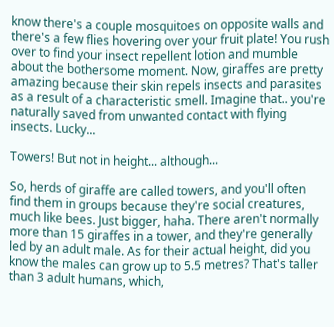know there's a couple mosquitoes on opposite walls and there's a few flies hovering over your fruit plate! You rush over to find your insect repellent lotion and mumble about the bothersome moment. Now, giraffes are pretty amazing because their skin repels insects and parasites as a result of a characteristic smell. Imagine that.. you're naturally saved from unwanted contact with flying insects. Lucky...

Towers! But not in height... although...

So, herds of giraffe are called towers, and you'll often find them in groups because they're social creatures, much like bees. Just bigger, haha. There aren't normally more than 15 giraffes in a tower, and they're generally led by an adult male. As for their actual height, did you know the males can grow up to 5.5 metres? That's taller than 3 adult humans, which,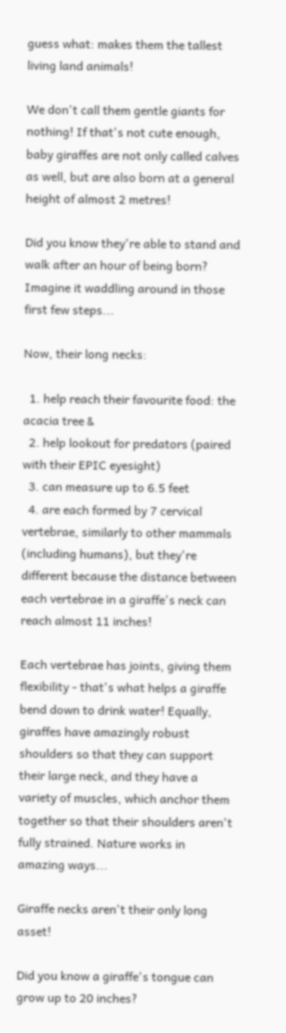guess what: makes them the tallest living land animals!

We don't call them gentle giants for nothing! If that's not cute enough, baby giraffes are not only called calves as well, but are also born at a general height of almost 2 metres!

Did you know they're able to stand and walk after an hour of being born? Imagine it waddling around in those first few steps...

Now, their long necks:

  1. help reach their favourite food: the acacia tree &
  2. help lookout for predators (paired with their EPIC eyesight)
  3. can measure up to 6.5 feet
  4. are each formed by 7 cervical vertebrae, similarly to other mammals (including humans), but they're different because the distance between each vertebrae in a giraffe's neck can reach almost 11 inches!

Each vertebrae has joints, giving them flexibility - that's what helps a giraffe bend down to drink water! Equally, giraffes have amazingly robust shoulders so that they can support their large neck, and they have a variety of muscles, which anchor them together so that their shoulders aren't fully strained. Nature works in amazing ways...

Giraffe necks aren't their only long asset!

Did you know a giraffe's tongue can grow up to 20 inches?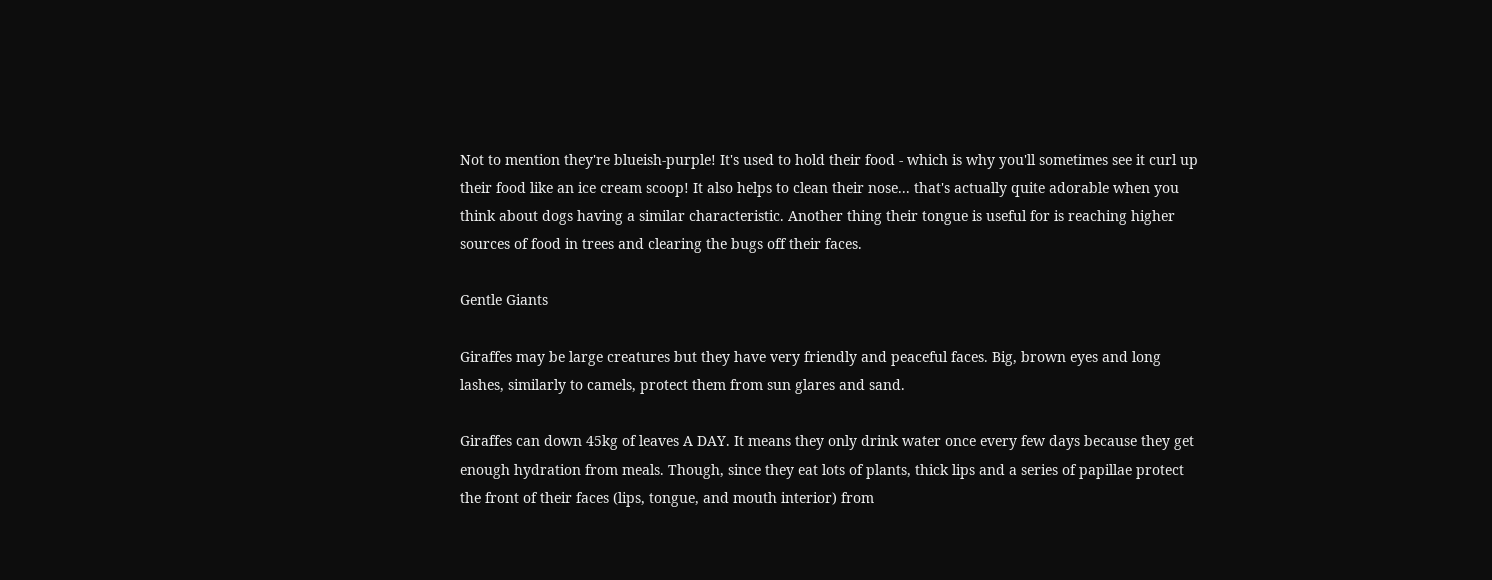Not to mention they're blueish-purple! It's used to hold their food - which is why you'll sometimes see it curl up their food like an ice cream scoop! It also helps to clean their nose... that's actually quite adorable when you think about dogs having a similar characteristic. Another thing their tongue is useful for is reaching higher sources of food in trees and clearing the bugs off their faces.

Gentle Giants

Giraffes may be large creatures but they have very friendly and peaceful faces. Big, brown eyes and long lashes, similarly to camels, protect them from sun glares and sand.

Giraffes can down 45kg of leaves A DAY. It means they only drink water once every few days because they get enough hydration from meals. Though, since they eat lots of plants, thick lips and a series of papillae protect the front of their faces (lips, tongue, and mouth interior) from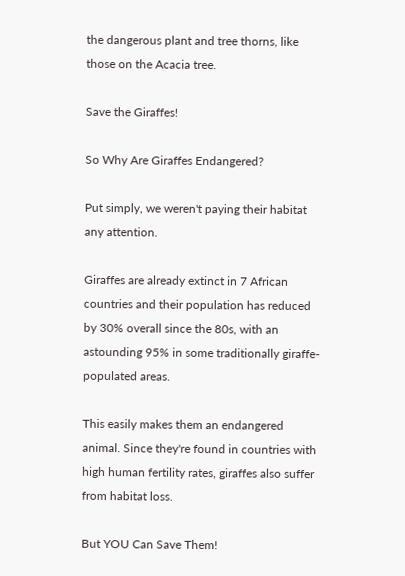the dangerous plant and tree thorns, like those on the Acacia tree.

Save the Giraffes!

So Why Are Giraffes Endangered?

Put simply, we weren't paying their habitat any attention.

Giraffes are already extinct in 7 African countries and their population has reduced by 30% overall since the 80s, with an astounding 95% in some traditionally giraffe-populated areas.

This easily makes them an endangered animal. Since they're found in countries with high human fertility rates, giraffes also suffer from habitat loss.

But YOU Can Save Them!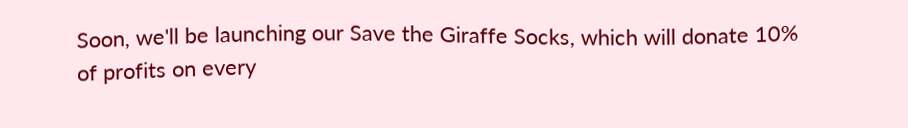Soon, we'll be launching our Save the Giraffe Socks, which will donate 10% of profits on every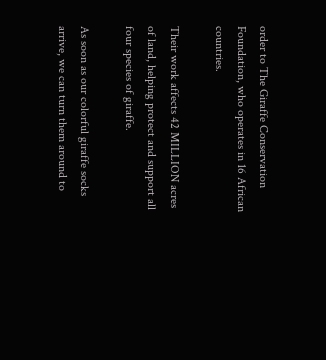order to The Giraffe Conservation Foundation, who operates in 16 African countries.

Their work affects 42 MILLION acres of land, helping protect and support all four species of giraffe.

As soon as our colorful giraffe socks arrive, we can turn them around to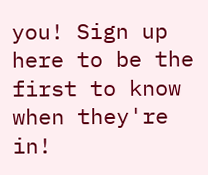you! Sign up here to be the first to know when they're in!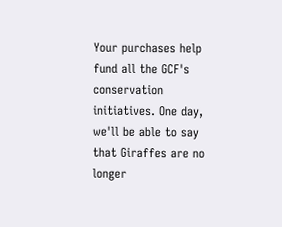Your purchases help fund all the GCF's conservation initiatives. One day, we'll be able to say that Giraffes are no longer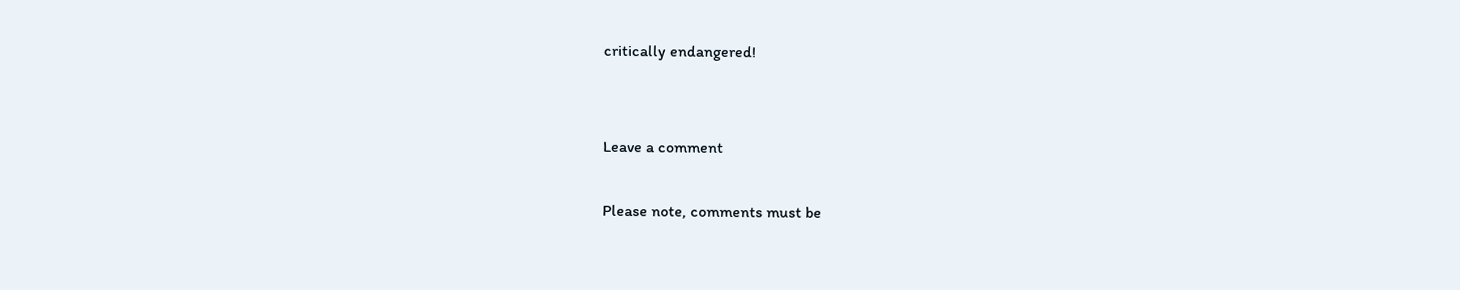critically endangered!


Leave a comment

Please note, comments must be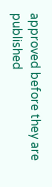approved before they are published